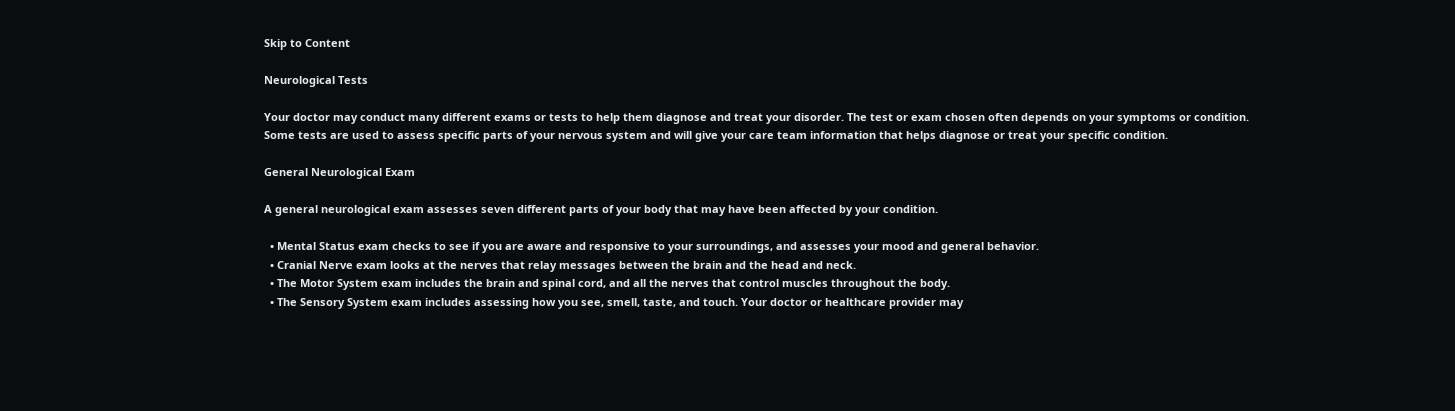Skip to Content

Neurological Tests

Your doctor may conduct many different exams or tests to help them diagnose and treat your disorder. The test or exam chosen often depends on your symptoms or condition. Some tests are used to assess specific parts of your nervous system and will give your care team information that helps diagnose or treat your specific condition.

General Neurological Exam

A general neurological exam assesses seven different parts of your body that may have been affected by your condition.

  • Mental Status exam checks to see if you are aware and responsive to your surroundings, and assesses your mood and general behavior.
  • Cranial Nerve exam looks at the nerves that relay messages between the brain and the head and neck.
  • The Motor System exam includes the brain and spinal cord, and all the nerves that control muscles throughout the body.
  • The Sensory System exam includes assessing how you see, smell, taste, and touch. Your doctor or healthcare provider may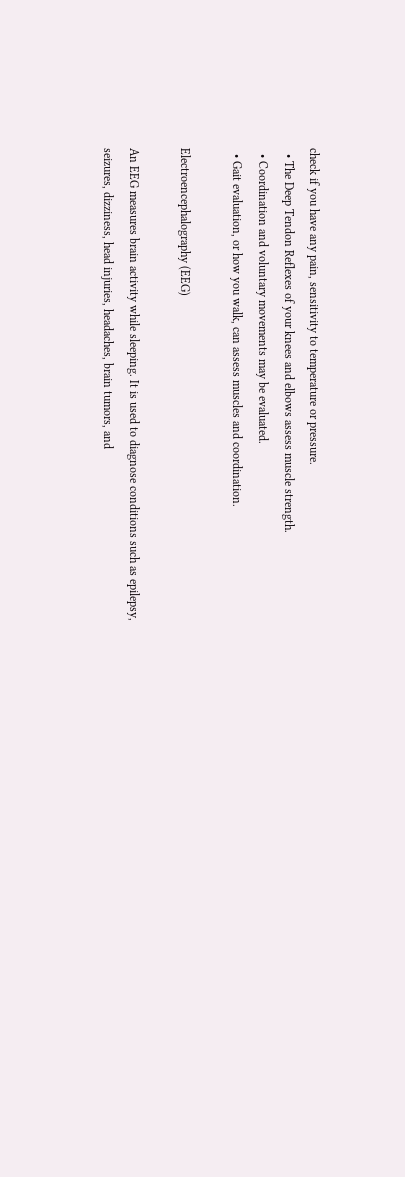check if you have any pain, sensitivity to temperature or pressure.
  • The Deep Tendon Reflexes of your knees and elbows assess muscle strength.
  • Coordination and voluntary movements may be evaluated.
  • Gait evaluation, or how you walk, can assess muscles and coordination.

Electroencephalography (EEG)

An EEG measures brain activity while sleeping. It is used to diagnose conditions such as epilepsy, seizures, dizziness, head injuries, headaches, brain tumors, and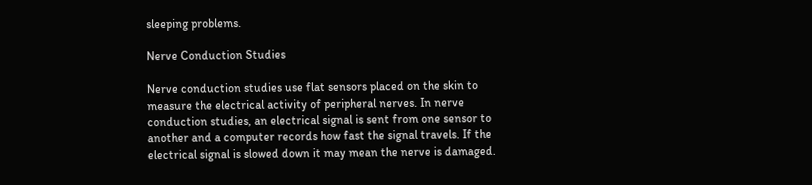sleeping problems.

Nerve Conduction Studies

Nerve conduction studies use flat sensors placed on the skin to measure the electrical activity of peripheral nerves. In nerve conduction studies, an electrical signal is sent from one sensor to another and a computer records how fast the signal travels. If the electrical signal is slowed down it may mean the nerve is damaged.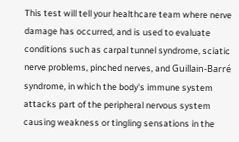This test will tell your healthcare team where nerve damage has occurred, and is used to evaluate conditions such as carpal tunnel syndrome, sciatic nerve problems, pinched nerves, and Guillain-Barré syndrome, in which the body's immune system attacks part of the peripheral nervous system causing weakness or tingling sensations in the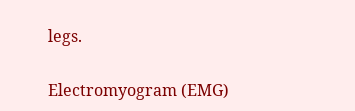legs.

Electromyogram (EMG)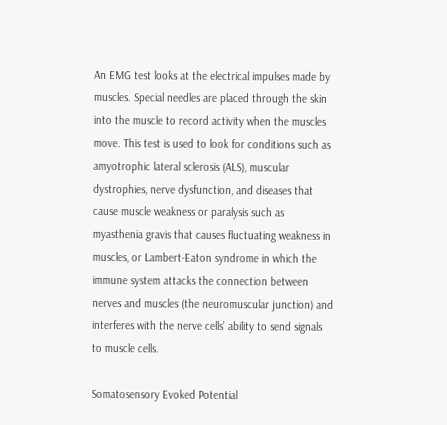An EMG test looks at the electrical impulses made by muscles. Special needles are placed through the skin into the muscle to record activity when the muscles move. This test is used to look for conditions such as amyotrophic lateral sclerosis (ALS), muscular dystrophies, nerve dysfunction, and diseases that cause muscle weakness or paralysis such as myasthenia gravis that causes fluctuating weakness in muscles, or Lambert-Eaton syndrome in which the immune system attacks the connection between nerves and muscles (the neuromuscular junction) and interferes with the nerve cells’ ability to send signals to muscle cells.

Somatosensory Evoked Potential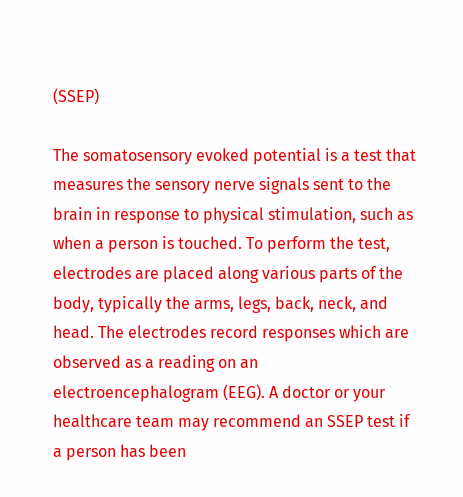(SSEP)

The somatosensory evoked potential is a test that measures the sensory nerve signals sent to the brain in response to physical stimulation, such as when a person is touched. To perform the test, electrodes are placed along various parts of the body, typically the arms, legs, back, neck, and head. The electrodes record responses which are observed as a reading on an electroencephalogram (EEG). A doctor or your healthcare team may recommend an SSEP test if a person has been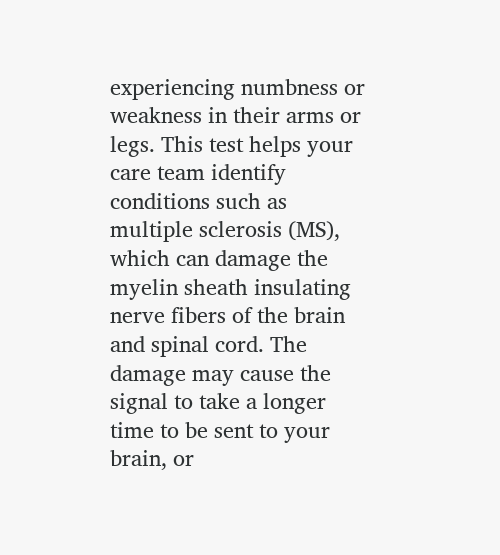experiencing numbness or weakness in their arms or legs. This test helps your care team identify conditions such as multiple sclerosis (MS), which can damage the myelin sheath insulating nerve fibers of the brain and spinal cord. The damage may cause the signal to take a longer time to be sent to your brain, or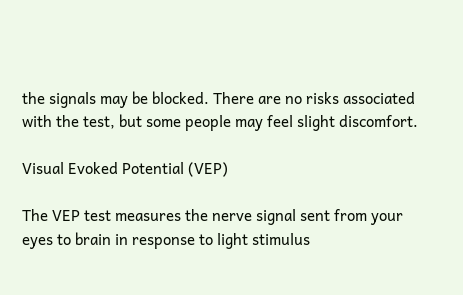the signals may be blocked. There are no risks associated with the test, but some people may feel slight discomfort.

Visual Evoked Potential (VEP)

The VEP test measures the nerve signal sent from your eyes to brain in response to light stimulus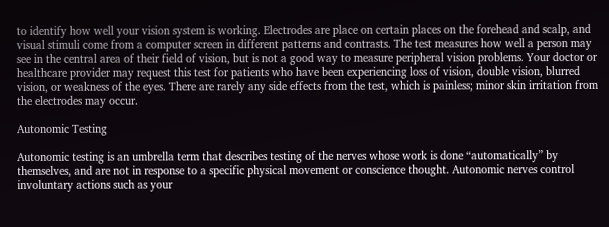to identify how well your vision system is working. Electrodes are place on certain places on the forehead and scalp, and visual stimuli come from a computer screen in different patterns and contrasts. The test measures how well a person may see in the central area of their field of vision, but is not a good way to measure peripheral vision problems. Your doctor or healthcare provider may request this test for patients who have been experiencing loss of vision, double vision, blurred vision, or weakness of the eyes. There are rarely any side effects from the test, which is painless; minor skin irritation from the electrodes may occur.

Autonomic Testing

Autonomic testing is an umbrella term that describes testing of the nerves whose work is done “automatically” by themselves, and are not in response to a specific physical movement or conscience thought. Autonomic nerves control involuntary actions such as your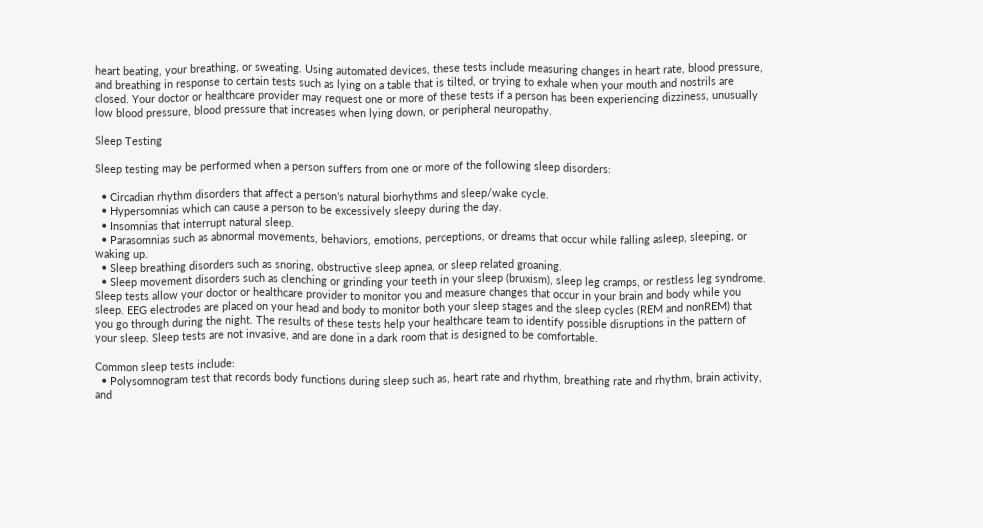heart beating, your breathing, or sweating. Using automated devices, these tests include measuring changes in heart rate, blood pressure, and breathing in response to certain tests such as lying on a table that is tilted, or trying to exhale when your mouth and nostrils are closed. Your doctor or healthcare provider may request one or more of these tests if a person has been experiencing dizziness, unusually low blood pressure, blood pressure that increases when lying down, or peripheral neuropathy.

Sleep Testing

Sleep testing may be performed when a person suffers from one or more of the following sleep disorders:

  • Circadian rhythm disorders that affect a person’s natural biorhythms and sleep/wake cycle.
  • Hypersomnias which can cause a person to be excessively sleepy during the day.
  • Insomnias that interrupt natural sleep.
  • Parasomnias such as abnormal movements, behaviors, emotions, perceptions, or dreams that occur while falling asleep, sleeping, or waking up.
  • Sleep breathing disorders such as snoring, obstructive sleep apnea, or sleep related groaning.
  • Sleep movement disorders such as clenching or grinding your teeth in your sleep (bruxism), sleep leg cramps, or restless leg syndrome.
Sleep tests allow your doctor or healthcare provider to monitor you and measure changes that occur in your brain and body while you sleep. EEG electrodes are placed on your head and body to monitor both your sleep stages and the sleep cycles (REM and nonREM) that you go through during the night. The results of these tests help your healthcare team to identify possible disruptions in the pattern of your sleep. Sleep tests are not invasive, and are done in a dark room that is designed to be comfortable.

Common sleep tests include:
  • Polysomnogram test that records body functions during sleep such as, heart rate and rhythm, breathing rate and rhythm, brain activity, and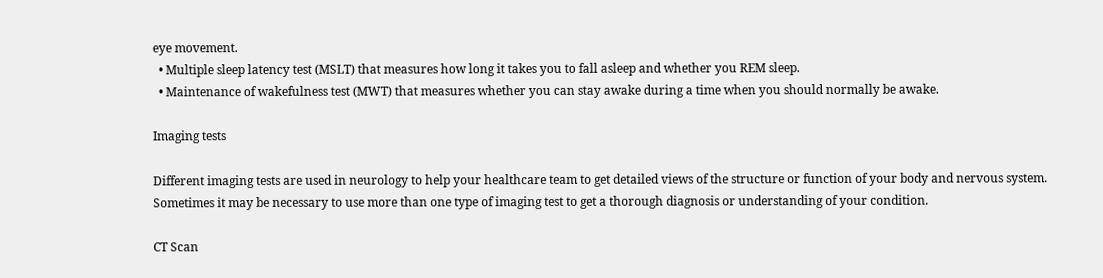eye movement.
  • Multiple sleep latency test (MSLT) that measures how long it takes you to fall asleep and whether you REM sleep.
  • Maintenance of wakefulness test (MWT) that measures whether you can stay awake during a time when you should normally be awake.

Imaging tests

Different imaging tests are used in neurology to help your healthcare team to get detailed views of the structure or function of your body and nervous system. Sometimes it may be necessary to use more than one type of imaging test to get a thorough diagnosis or understanding of your condition.

CT Scan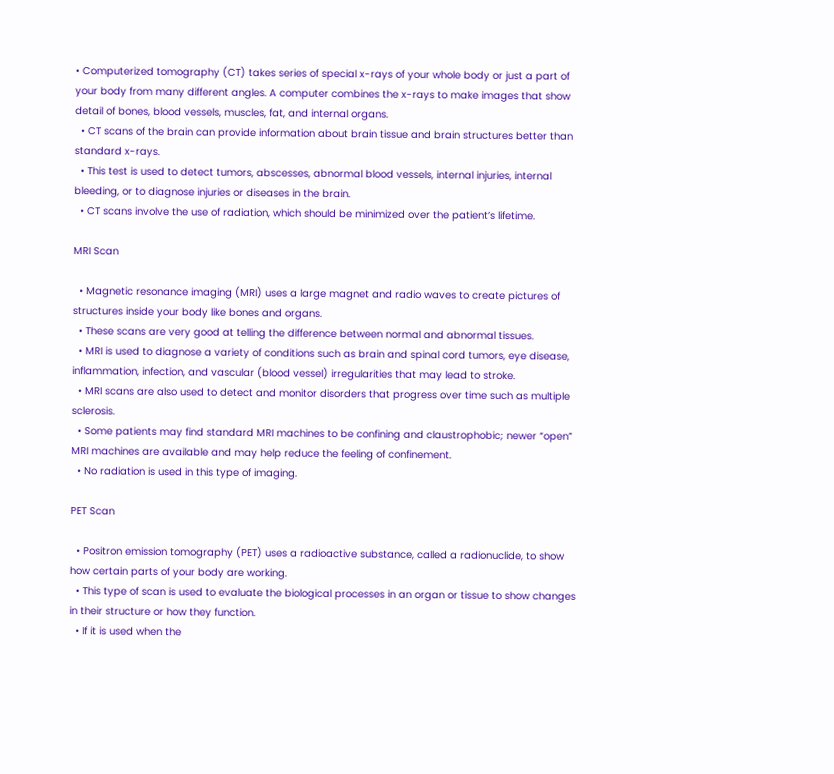• Computerized tomography (CT) takes series of special x-rays of your whole body or just a part of your body from many different angles. A computer combines the x-rays to make images that show detail of bones, blood vessels, muscles, fat, and internal organs.
  • CT scans of the brain can provide information about brain tissue and brain structures better than standard x-rays.
  • This test is used to detect tumors, abscesses, abnormal blood vessels, internal injuries, internal bleeding, or to diagnose injuries or diseases in the brain.
  • CT scans involve the use of radiation, which should be minimized over the patient’s lifetime.

MRI Scan

  • Magnetic resonance imaging (MRI) uses a large magnet and radio waves to create pictures of structures inside your body like bones and organs.
  • These scans are very good at telling the difference between normal and abnormal tissues.
  • MRI is used to diagnose a variety of conditions such as brain and spinal cord tumors, eye disease, inflammation, infection, and vascular (blood vessel) irregularities that may lead to stroke.
  • MRI scans are also used to detect and monitor disorders that progress over time such as multiple sclerosis.
  • Some patients may find standard MRI machines to be confining and claustrophobic; newer “open” MRI machines are available and may help reduce the feeling of confinement.
  • No radiation is used in this type of imaging.

PET Scan

  • Positron emission tomography (PET) uses a radioactive substance, called a radionuclide, to show how certain parts of your body are working.
  • This type of scan is used to evaluate the biological processes in an organ or tissue to show changes in their structure or how they function.
  • If it is used when the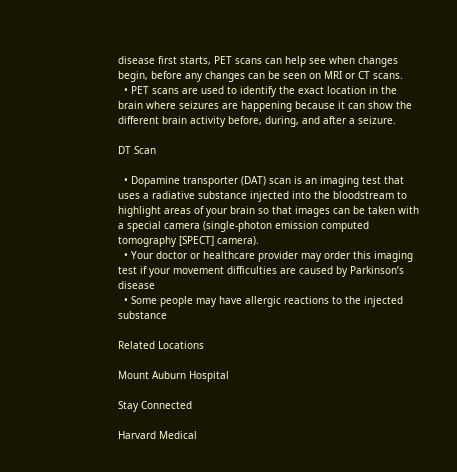disease first starts, PET scans can help see when changes begin, before any changes can be seen on MRI or CT scans.
  • PET scans are used to identify the exact location in the brain where seizures are happening because it can show the different brain activity before, during, and after a seizure.

DT Scan

  • Dopamine transporter (DAT) scan is an imaging test that uses a radiative substance injected into the bloodstream to highlight areas of your brain so that images can be taken with a special camera (single-photon emission computed tomography [SPECT] camera).
  • Your doctor or healthcare provider may order this imaging test if your movement difficulties are caused by Parkinson’s disease
  • Some people may have allergic reactions to the injected substance

Related Locations

Mount Auburn Hospital

Stay Connected

Harvard Medical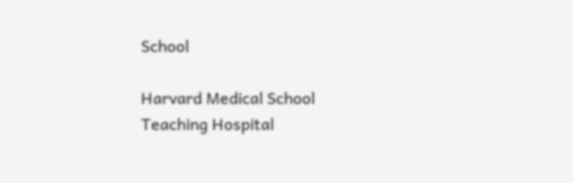School

Harvard Medical School Teaching Hospital